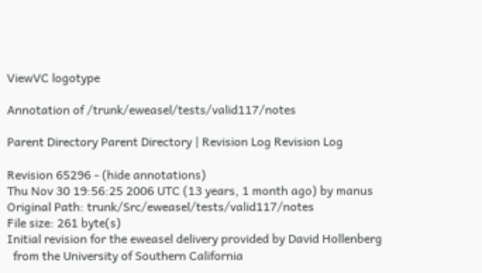ViewVC logotype

Annotation of /trunk/eweasel/tests/valid117/notes

Parent Directory Parent Directory | Revision Log Revision Log

Revision 65296 - (hide annotations)
Thu Nov 30 19:56:25 2006 UTC (13 years, 1 month ago) by manus
Original Path: trunk/Src/eweasel/tests/valid117/notes
File size: 261 byte(s)
Initial revision for the eweasel delivery provided by David Hollenberg
  from the University of Southern California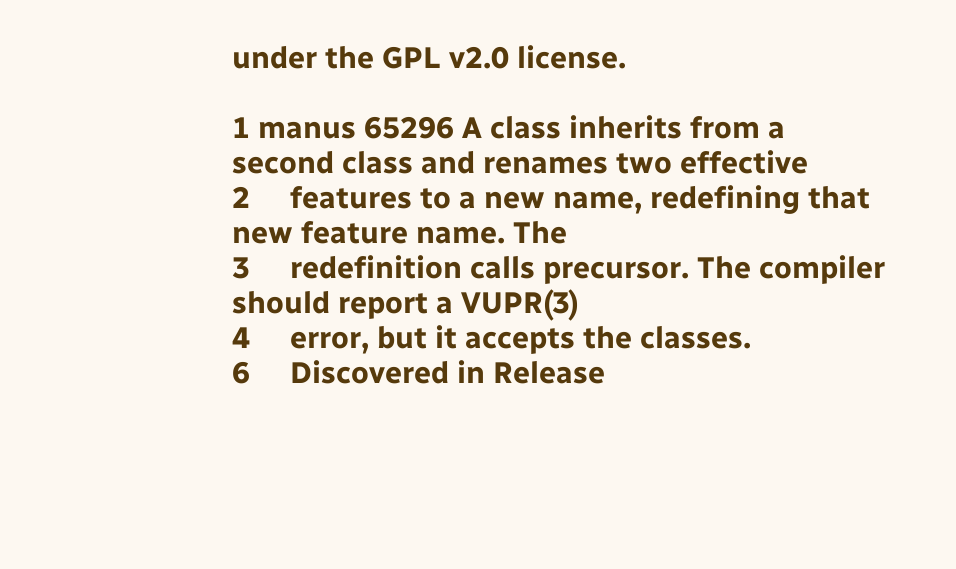under the GPL v2.0 license.

1 manus 65296 A class inherits from a second class and renames two effective
2     features to a new name, redefining that new feature name. The
3     redefinition calls precursor. The compiler should report a VUPR(3)
4     error, but it accepts the classes.
6     Discovered in Release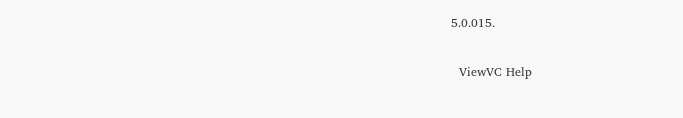5.0.015.

  ViewVC Help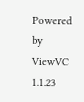Powered by ViewVC 1.1.23